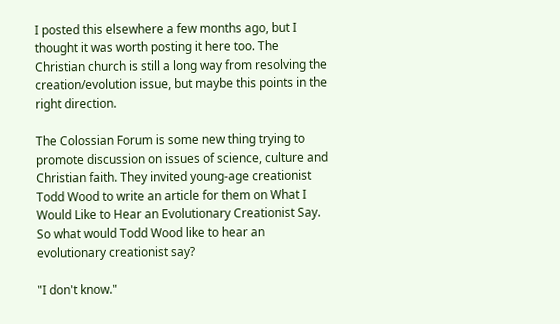I posted this elsewhere a few months ago, but I thought it was worth posting it here too. The Christian church is still a long way from resolving the creation/evolution issue, but maybe this points in the right direction.

The Colossian Forum is some new thing trying to promote discussion on issues of science, culture and Christian faith. They invited young-age creationist Todd Wood to write an article for them on What I Would Like to Hear an Evolutionary Creationist Say. So what would Todd Wood like to hear an evolutionary creationist say?

"I don't know."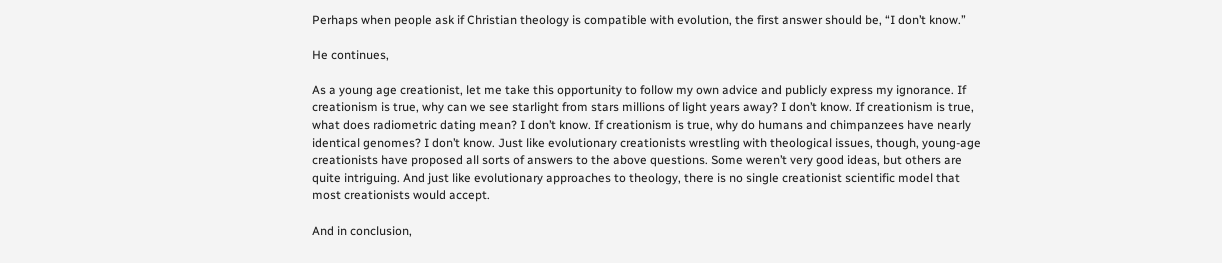Perhaps when people ask if Christian theology is compatible with evolution, the first answer should be, “I don’t know.”

He continues,

As a young age creationist, let me take this opportunity to follow my own advice and publicly express my ignorance. If creationism is true, why can we see starlight from stars millions of light years away? I don’t know. If creationism is true, what does radiometric dating mean? I don’t know. If creationism is true, why do humans and chimpanzees have nearly identical genomes? I don’t know. Just like evolutionary creationists wrestling with theological issues, though, young-age creationists have proposed all sorts of answers to the above questions. Some weren’t very good ideas, but others are quite intriguing. And just like evolutionary approaches to theology, there is no single creationist scientific model that most creationists would accept.

And in conclusion,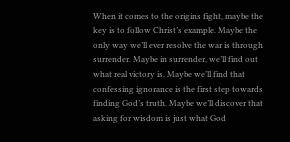When it comes to the origins fight, maybe the key is to follow Christ’s example. Maybe the only way we’ll ever resolve the war is through surrender. Maybe in surrender, we’ll find out what real victory is. Maybe we’ll find that confessing ignorance is the first step towards finding God’s truth. Maybe we’ll discover that asking for wisdom is just what God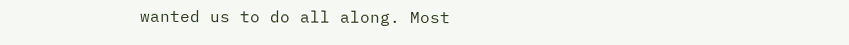wanted us to do all along. Most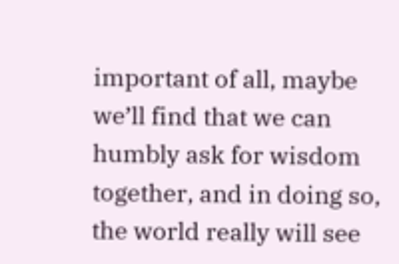important of all, maybe we’ll find that we can humbly ask for wisdom together, and in doing so, the world really will see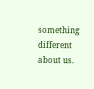something different about us.